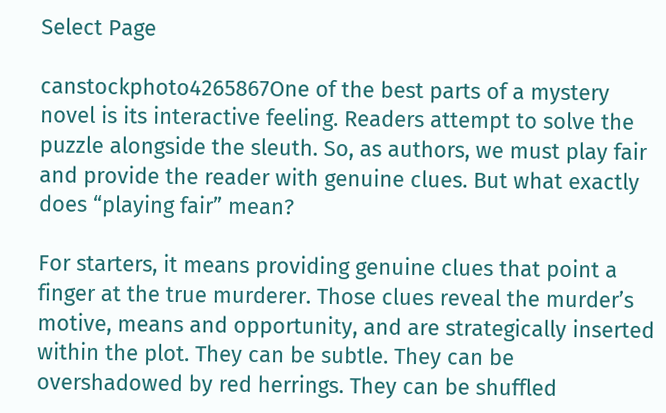Select Page

canstockphoto4265867One of the best parts of a mystery novel is its interactive feeling. Readers attempt to solve the puzzle alongside the sleuth. So, as authors, we must play fair and provide the reader with genuine clues. But what exactly does “playing fair” mean?

For starters, it means providing genuine clues that point a finger at the true murderer. Those clues reveal the murder’s motive, means and opportunity, and are strategically inserted within the plot. They can be subtle. They can be overshadowed by red herrings. They can be shuffled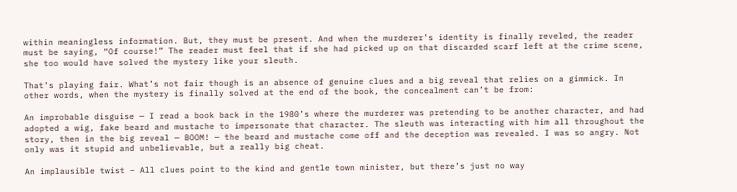within meaningless information. But, they must be present. And when the murderer’s identity is finally reveled, the reader must be saying, “Of course!” The reader must feel that if she had picked up on that discarded scarf left at the crime scene, she too would have solved the mystery like your sleuth.

That’s playing fair. What’s not fair though is an absence of genuine clues and a big reveal that relies on a gimmick. In other words, when the mystery is finally solved at the end of the book, the concealment can’t be from:

An improbable disguise — I read a book back in the 1980’s where the murderer was pretending to be another character, and had adopted a wig, fake beard and mustache to impersonate that character. The sleuth was interacting with him all throughout the story, then in the big reveal — BOOM! — the beard and mustache come off and the deception was revealed. I was so angry. Not only was it stupid and unbelievable, but a really big cheat.

An implausible twist – All clues point to the kind and gentle town minister, but there’s just no way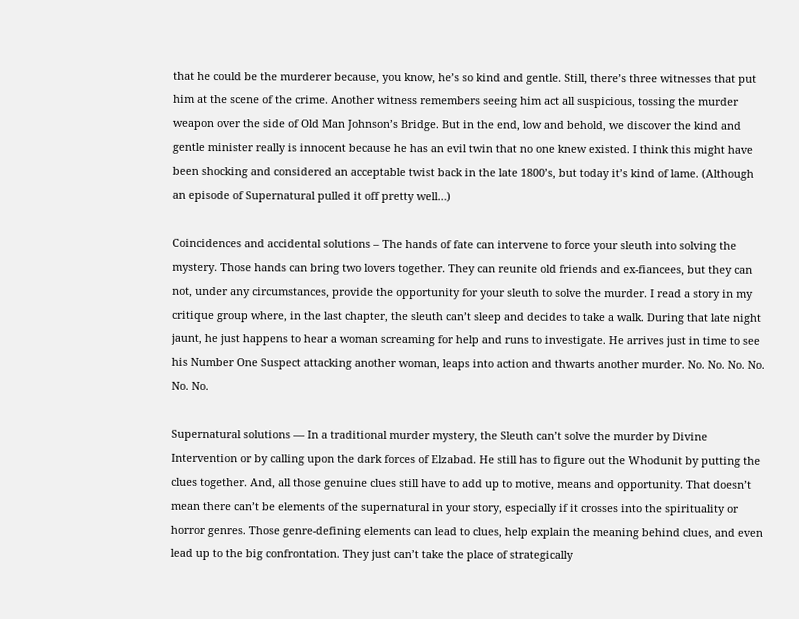that he could be the murderer because, you know, he’s so kind and gentle. Still, there’s three witnesses that put him at the scene of the crime. Another witness remembers seeing him act all suspicious, tossing the murder weapon over the side of Old Man Johnson’s Bridge. But in the end, low and behold, we discover the kind and gentle minister really is innocent because he has an evil twin that no one knew existed. I think this might have been shocking and considered an acceptable twist back in the late 1800’s, but today it’s kind of lame. (Although an episode of Supernatural pulled it off pretty well…)

Coincidences and accidental solutions – The hands of fate can intervene to force your sleuth into solving the mystery. Those hands can bring two lovers together. They can reunite old friends and ex-fiancees, but they can not, under any circumstances, provide the opportunity for your sleuth to solve the murder. I read a story in my critique group where, in the last chapter, the sleuth can’t sleep and decides to take a walk. During that late night jaunt, he just happens to hear a woman screaming for help and runs to investigate. He arrives just in time to see his Number One Suspect attacking another woman, leaps into action and thwarts another murder. No. No. No. No. No. No.

Supernatural solutions — In a traditional murder mystery, the Sleuth can’t solve the murder by Divine Intervention or by calling upon the dark forces of Elzabad. He still has to figure out the Whodunit by putting the clues together. And, all those genuine clues still have to add up to motive, means and opportunity. That doesn’t mean there can’t be elements of the supernatural in your story, especially if it crosses into the spirituality or horror genres. Those genre-defining elements can lead to clues, help explain the meaning behind clues, and even lead up to the big confrontation. They just can’t take the place of strategically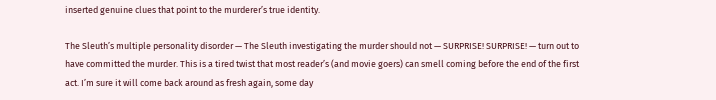inserted genuine clues that point to the murderer’s true identity.

The Sleuth’s multiple personality disorder — The Sleuth investigating the murder should not — SURPRISE! SURPRISE! — turn out to have committed the murder. This is a tired twist that most reader’s (and movie goers) can smell coming before the end of the first act. I’m sure it will come back around as fresh again, some day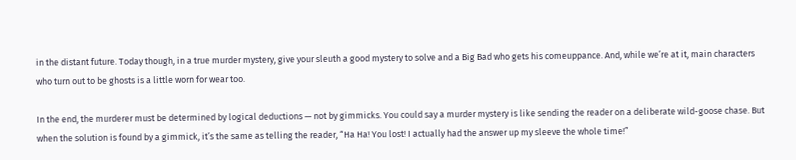in the distant future. Today though, in a true murder mystery, give your sleuth a good mystery to solve and a Big Bad who gets his comeuppance. And, while we’re at it, main characters who turn out to be ghosts is a little worn for wear too.

In the end, the murderer must be determined by logical deductions — not by gimmicks. You could say a murder mystery is like sending the reader on a deliberate wild-goose chase. But when the solution is found by a gimmick, it’s the same as telling the reader, “Ha Ha! You lost! I actually had the answer up my sleeve the whole time!”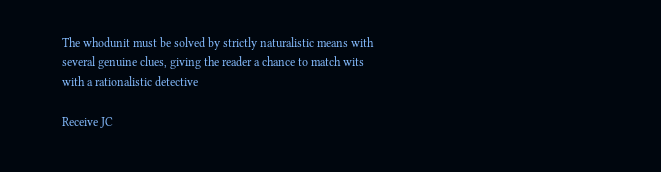The whodunit must be solved by strictly naturalistic means with several genuine clues, giving the reader a chance to match wits with a rationalistic detective

Receive JC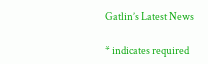Gatlin’s Latest News

* indicates required